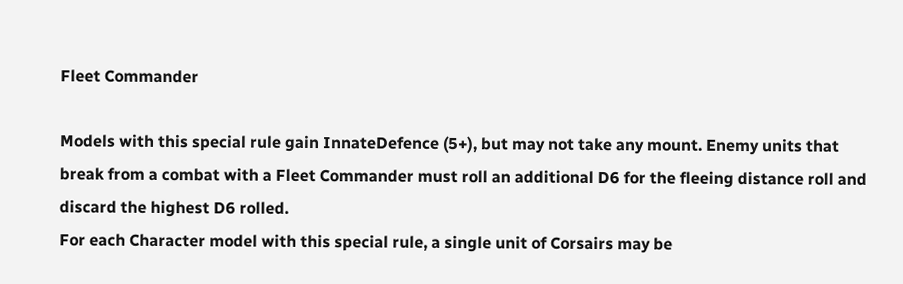Fleet Commander

Models with this special rule gain InnateDefence (5+), but may not take any mount. Enemy units that break from a combat with a Fleet Commander must roll an additional D6 for the fleeing distance roll and discard the highest D6 rolled.
For each Character model with this special rule, a single unit of Corsairs may be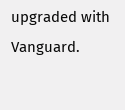upgraded with Vanguard.